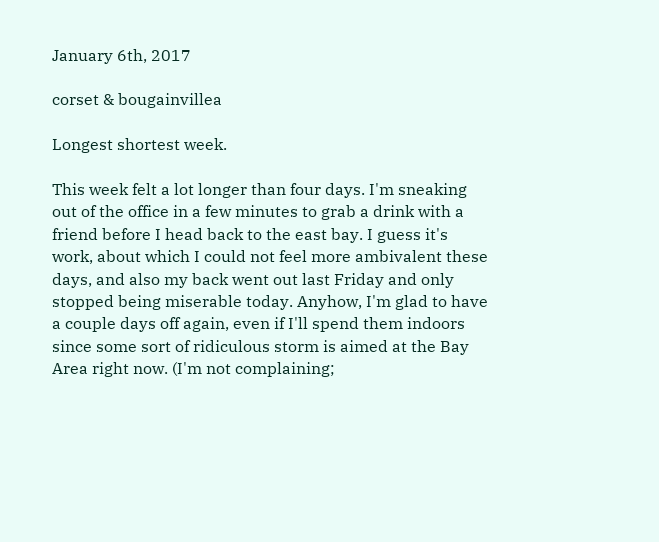January 6th, 2017

corset & bougainvillea

Longest shortest week.

This week felt a lot longer than four days. I'm sneaking out of the office in a few minutes to grab a drink with a friend before I head back to the east bay. I guess it's work, about which I could not feel more ambivalent these days, and also my back went out last Friday and only stopped being miserable today. Anyhow, I'm glad to have a couple days off again, even if I'll spend them indoors since some sort of ridiculous storm is aimed at the Bay Area right now. (I'm not complaining;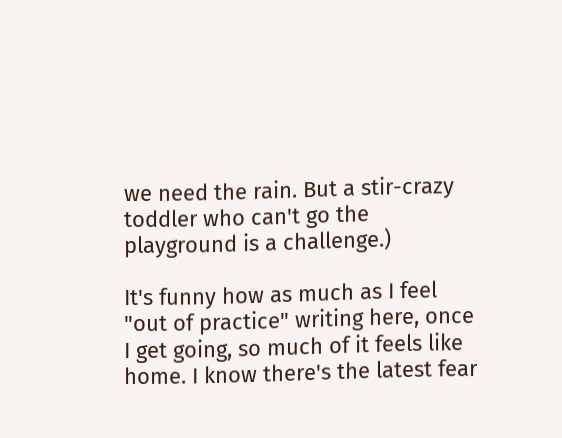we need the rain. But a stir-crazy toddler who can't go the playground is a challenge.)

It's funny how as much as I feel "out of practice" writing here, once I get going, so much of it feels like home. I know there's the latest fear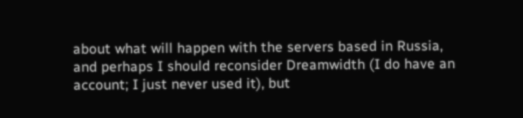about what will happen with the servers based in Russia, and perhaps I should reconsider Dreamwidth (I do have an account; I just never used it), but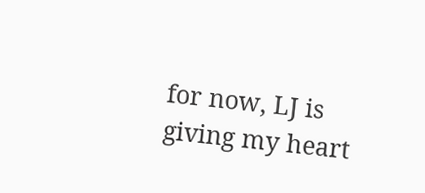for now, LJ is giving my heart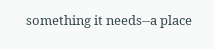something it needs--a place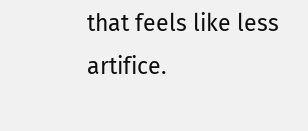that feels like less artifice.